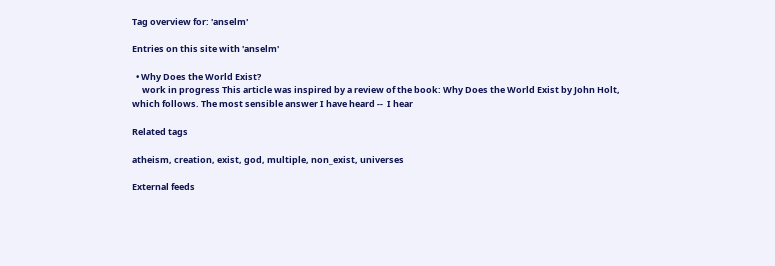Tag overview for: 'anselm'

Entries on this site with 'anselm'

  • Why Does the World Exist?
     work in progress This article was inspired by a review of the book: Why Does the World Exist by John Holt, which follows. The most sensible answer I have heard --  I hear

Related tags

atheism, creation, exist, god, multiple, non_exist, universes

External feeds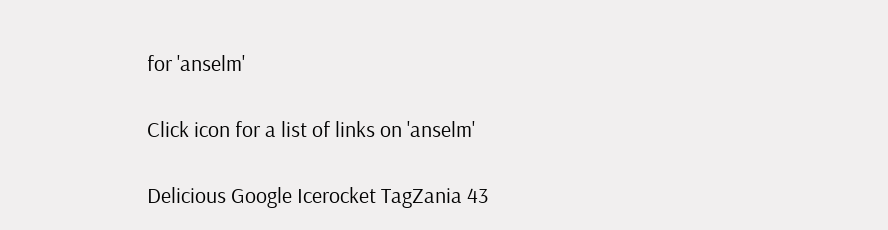for 'anselm'

Click icon for a list of links on 'anselm'

Delicious Google Icerocket TagZania 43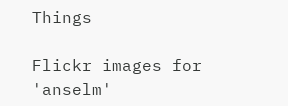Things

Flickr images for 'anselm'